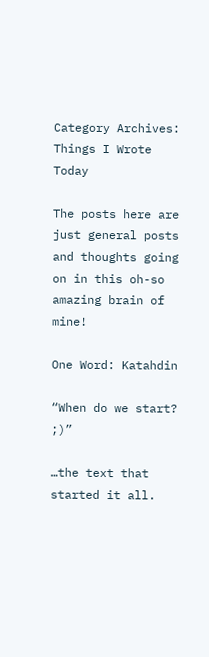Category Archives: Things I Wrote Today

The posts here are just general posts and thoughts going on in this oh-so amazing brain of mine!

One Word: Katahdin

“When do we start? ;)”

…the text that started it all.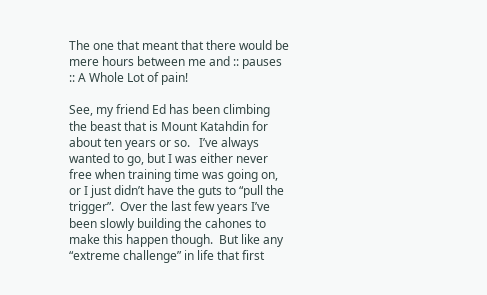The one that meant that there would be mere hours between me and :: pauses :: A Whole Lot of pain!

See, my friend Ed has been climbing the beast that is Mount Katahdin for about ten years or so.   I’ve always wanted to go, but I was either never free when training time was going on, or I just didn’t have the guts to “pull the trigger”.  Over the last few years I’ve been slowly building the cahones to make this happen though.  But like any “extreme challenge” in life that first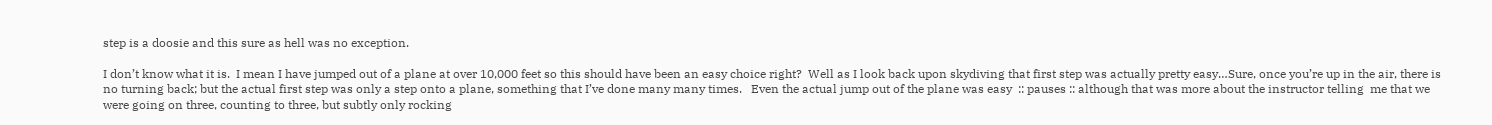step is a doosie and this sure as hell was no exception.

I don’t know what it is.  I mean I have jumped out of a plane at over 10,000 feet so this should have been an easy choice right?  Well as I look back upon skydiving that first step was actually pretty easy…Sure, once you’re up in the air, there is no turning back; but the actual first step was only a step onto a plane, something that I’ve done many many times.   Even the actual jump out of the plane was easy  :: pauses :: although that was more about the instructor telling  me that we were going on three, counting to three, but subtly only rocking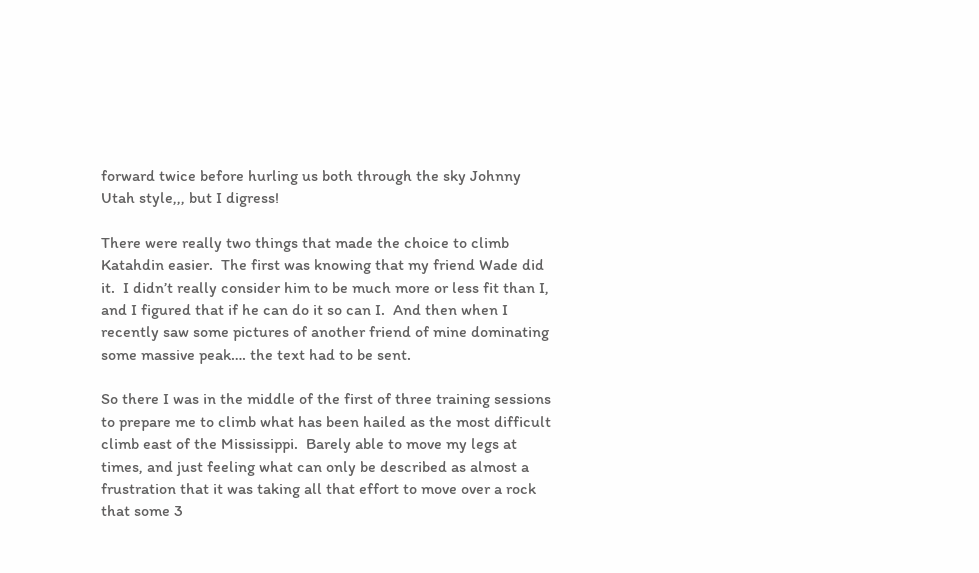forward twice before hurling us both through the sky Johnny Utah style,,, but I digress!

There were really two things that made the choice to climb Katahdin easier.  The first was knowing that my friend Wade did it.  I didn’t really consider him to be much more or less fit than I, and I figured that if he can do it so can I.  And then when I recently saw some pictures of another friend of mine dominating some massive peak…. the text had to be sent.

So there I was in the middle of the first of three training sessions to prepare me to climb what has been hailed as the most difficult climb east of the Mississippi.  Barely able to move my legs at times, and just feeling what can only be described as almost a frustration that it was taking all that effort to move over a rock that some 3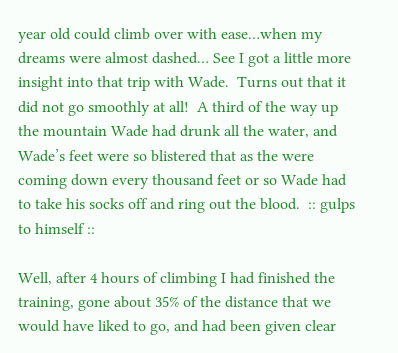year old could climb over with ease…when my dreams were almost dashed… See I got a little more insight into that trip with Wade.  Turns out that it did not go smoothly at all!  A third of the way up the mountain Wade had drunk all the water, and Wade’s feet were so blistered that as the were coming down every thousand feet or so Wade had to take his socks off and ring out the blood.  :: gulps to himself ::

Well, after 4 hours of climbing I had finished the training, gone about 35% of the distance that we would have liked to go, and had been given clear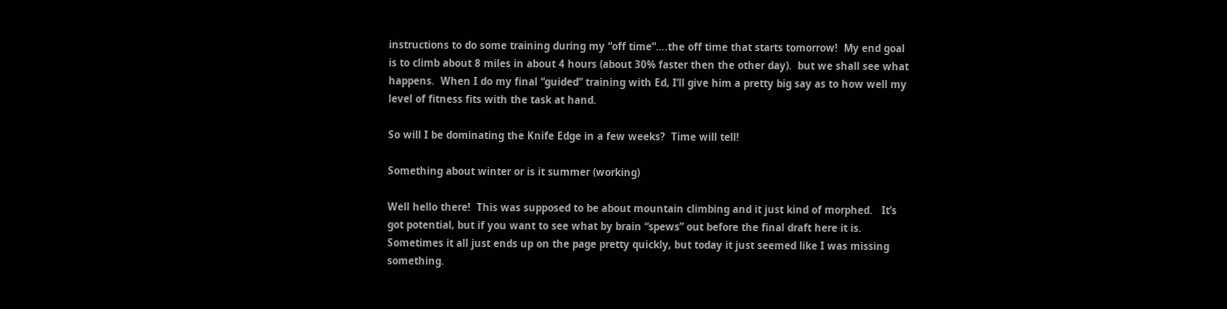instructions to do some training during my “off time”….the off time that starts tomorrow!  My end goal is to climb about 8 miles in about 4 hours (about 30% faster then the other day).  but we shall see what happens.  When I do my final “guided” training with Ed, I’ll give him a pretty big say as to how well my level of fitness fits with the task at hand.

So will I be dominating the Knife Edge in a few weeks?  Time will tell!

Something about winter or is it summer (working)

Well hello there!  This was supposed to be about mountain climbing and it just kind of morphed.   It’s got potential, but if you want to see what by brain “spews” out before the final draft here it is.  Sometimes it all just ends up on the page pretty quickly, but today it just seemed like I was missing something.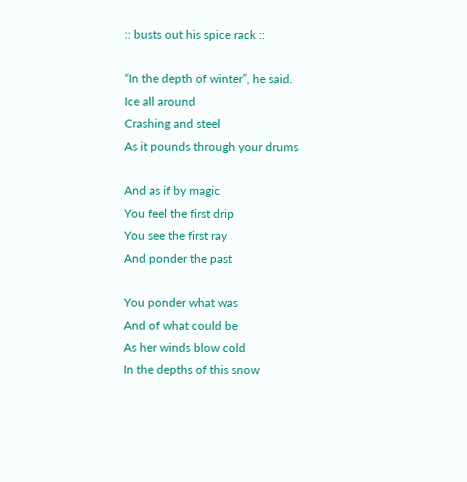:: busts out his spice rack ::

“In the depth of winter”, he said.
Ice all around
Crashing and steel
As it pounds through your drums

And as if by magic
You feel the first drip
You see the first ray
And ponder the past

You ponder what was
And of what could be
As her winds blow cold
In the depths of this snow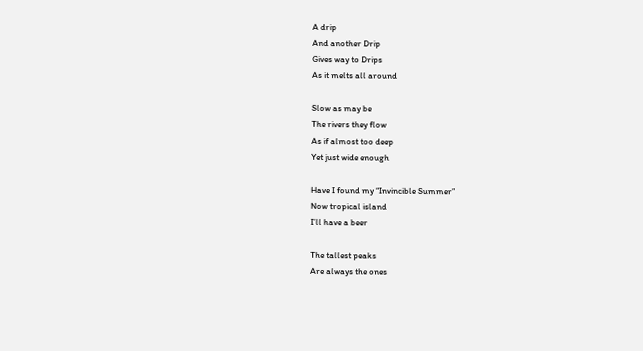A drip
And another Drip
Gives way to Drips
As it melts all around

Slow as may be
The rivers they flow
As if almost too deep
Yet just wide enough

Have I found my “Invincible Summer”
Now tropical island
I’ll have a beer

The tallest peaks
Are always the ones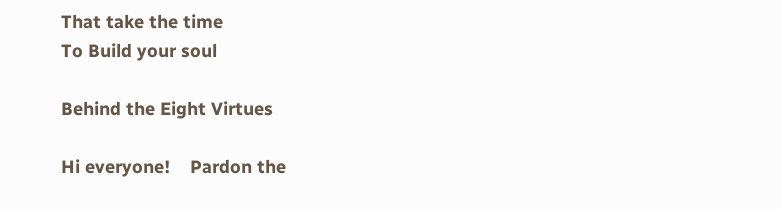That take the time
To Build your soul

Behind the Eight Virtues

Hi everyone!    Pardon the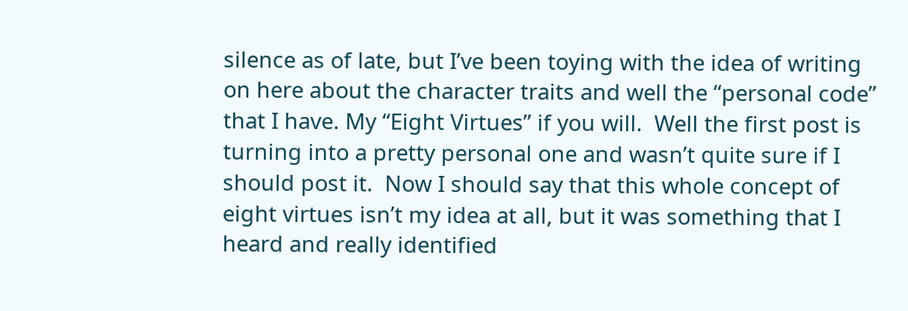silence as of late, but I’ve been toying with the idea of writing on here about the character traits and well the “personal code” that I have. My “Eight Virtues” if you will.  Well the first post is turning into a pretty personal one and wasn’t quite sure if I should post it.  Now I should say that this whole concept of eight virtues isn’t my idea at all, but it was something that I heard and really identified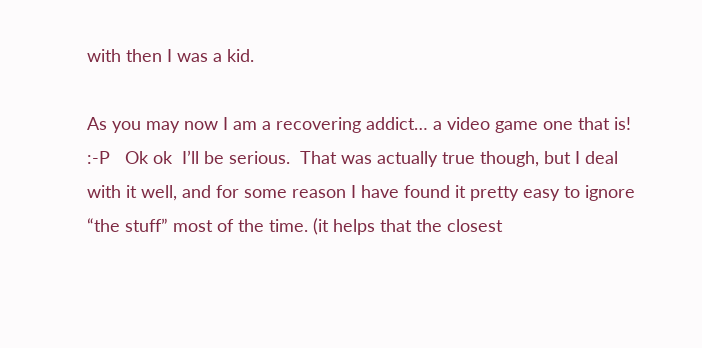with then I was a kid.

As you may now I am a recovering addict… a video game one that is! :-P   Ok ok  I’ll be serious.  That was actually true though, but I deal with it well, and for some reason I have found it pretty easy to ignore “the stuff” most of the time. (it helps that the closest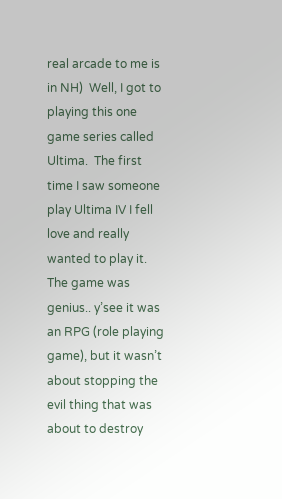real arcade to me is in NH)  Well, I got to playing this one game series called Ultima.  The first time I saw someone play Ultima IV I fell love and really wanted to play it.    The game was genius.. y’see it was an RPG (role playing game), but it wasn’t about stopping the evil thing that was about to destroy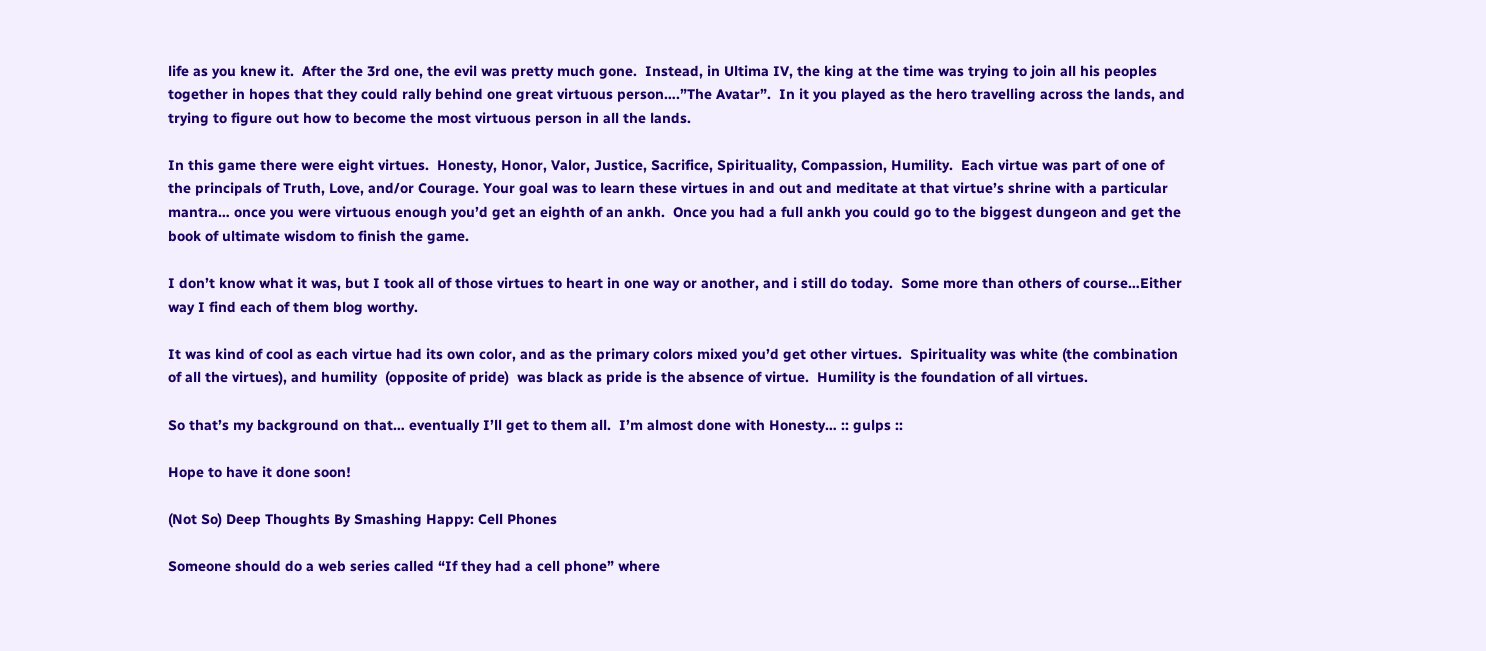life as you knew it.  After the 3rd one, the evil was pretty much gone.  Instead, in Ultima IV, the king at the time was trying to join all his peoples together in hopes that they could rally behind one great virtuous person….”The Avatar”.  In it you played as the hero travelling across the lands, and trying to figure out how to become the most virtuous person in all the lands.

In this game there were eight virtues.  Honesty, Honor, Valor, Justice, Sacrifice, Spirituality, Compassion, Humility.  Each virtue was part of one of the principals of Truth, Love, and/or Courage. Your goal was to learn these virtues in and out and meditate at that virtue’s shrine with a particular mantra… once you were virtuous enough you’d get an eighth of an ankh.  Once you had a full ankh you could go to the biggest dungeon and get the book of ultimate wisdom to finish the game.

I don’t know what it was, but I took all of those virtues to heart in one way or another, and i still do today.  Some more than others of course…Either way I find each of them blog worthy.

It was kind of cool as each virtue had its own color, and as the primary colors mixed you’d get other virtues.  Spirituality was white (the combination of all the virtues), and humility  (opposite of pride)  was black as pride is the absence of virtue.  Humility is the foundation of all virtues.

So that’s my background on that… eventually I’ll get to them all.  I’m almost done with Honesty… :: gulps ::

Hope to have it done soon!

(Not So) Deep Thoughts By Smashing Happy: Cell Phones

Someone should do a web series called “If they had a cell phone” where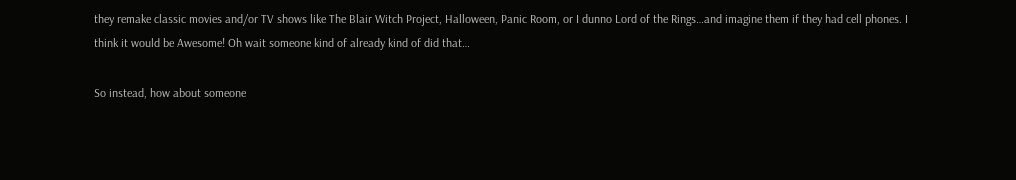they remake classic movies and/or TV shows like The Blair Witch Project, Halloween, Panic Room, or I dunno Lord of the Rings…and imagine them if they had cell phones. I think it would be Awesome! Oh wait someone kind of already kind of did that…

So instead, how about someone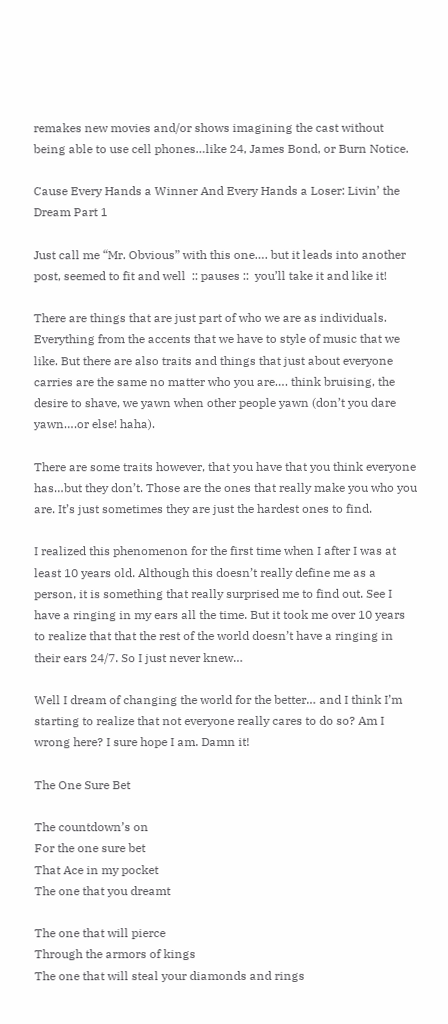remakes new movies and/or shows imagining the cast without being able to use cell phones…like 24, James Bond, or Burn Notice.

Cause Every Hands a Winner And Every Hands a Loser: Livin’ the Dream Part 1

Just call me “Mr. Obvious” with this one…. but it leads into another post, seemed to fit and well  :: pauses ::  you’ll take it and like it!

There are things that are just part of who we are as individuals. Everything from the accents that we have to style of music that we like. But there are also traits and things that just about everyone carries are the same no matter who you are…. think bruising, the desire to shave, we yawn when other people yawn (don’t you dare yawn….or else! haha).

There are some traits however, that you have that you think everyone has…but they don’t. Those are the ones that really make you who you are. It’s just sometimes they are just the hardest ones to find.

I realized this phenomenon for the first time when I after I was at least 10 years old. Although this doesn’t really define me as a person, it is something that really surprised me to find out. See I have a ringing in my ears all the time. But it took me over 10 years to realize that that the rest of the world doesn’t have a ringing in their ears 24/7. So I just never knew…

Well I dream of changing the world for the better… and I think I’m starting to realize that not everyone really cares to do so? Am I wrong here? I sure hope I am. Damn it!

The One Sure Bet

The countdown’s on
For the one sure bet
That Ace in my pocket
The one that you dreamt

The one that will pierce
Through the armors of kings
The one that will steal your diamonds and rings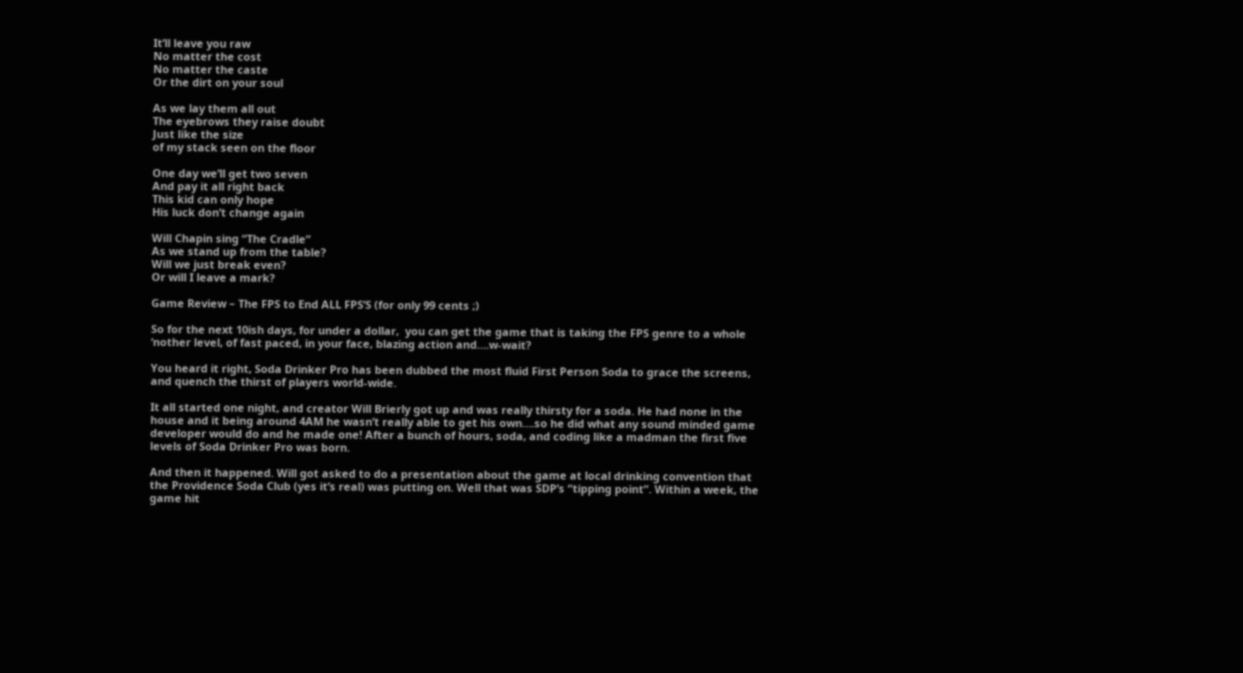It’ll leave you raw
No matter the cost
No matter the caste
Or the dirt on your soul

As we lay them all out
The eyebrows they raise doubt
Just like the size
of my stack seen on the floor

One day we’ll get two seven
And pay it all right back
This kid can only hope
His luck don’t change again

Will Chapin sing “The Cradle”
As we stand up from the table?
Will we just break even?
Or will I leave a mark?

Game Review – The FPS to End ALL FPS’S (for only 99 cents ;)

So for the next 10ish days, for under a dollar,  you can get the game that is taking the FPS genre to a whole ‘nother level, of fast paced, in your face, blazing action and….w-wait?

You heard it right, Soda Drinker Pro has been dubbed the most fluid First Person Soda to grace the screens, and quench the thirst of players world-wide.

It all started one night, and creator Will Brierly got up and was really thirsty for a soda. He had none in the house and it being around 4AM he wasn’t really able to get his own….so he did what any sound minded game developer would do and he made one! After a bunch of hours, soda, and coding like a madman the first five levels of Soda Drinker Pro was born.

And then it happened. Will got asked to do a presentation about the game at local drinking convention that the Providence Soda Club (yes it’s real) was putting on. Well that was SDP’s “tipping point”. Within a week, the game hit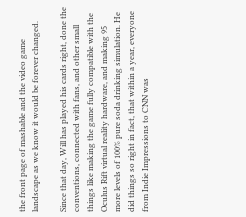the front page of mashable and the video game landscape as we know it would be forever changed.

Since that day, Will has played his cards right, done the conventions, connected with fans, and other small things like making the game fully compatible with the Oculus Rift virtual reality hardware, and making 95 more levels of 100% pure soda drinking simulation. He did things so right in fact, that within a year, everyone from Indie Impressions to CNN was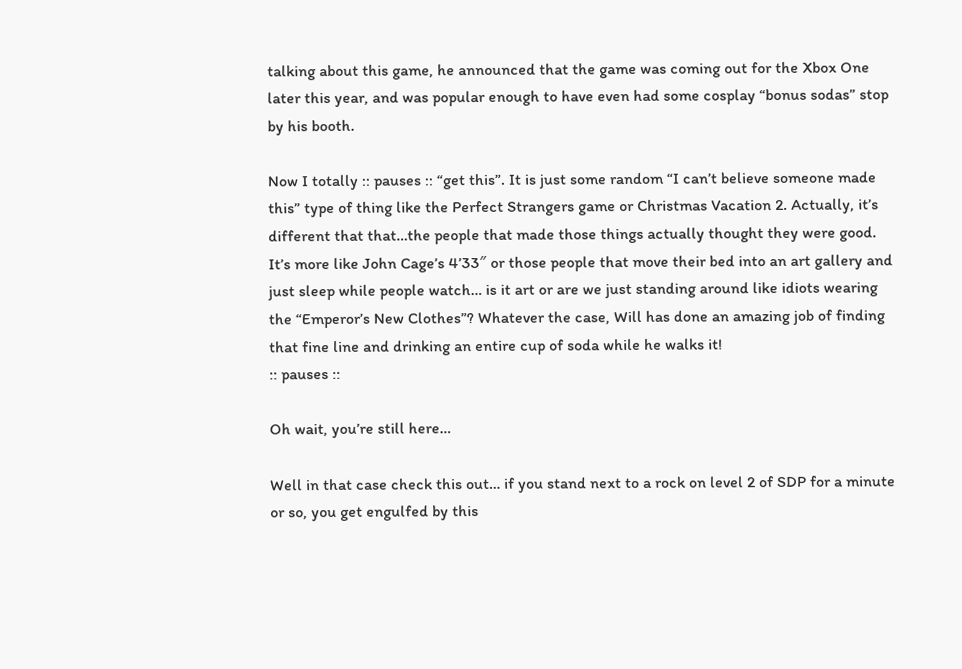talking about this game, he announced that the game was coming out for the Xbox One later this year, and was popular enough to have even had some cosplay “bonus sodas” stop by his booth.

Now I totally :: pauses :: “get this”. It is just some random “I can’t believe someone made this” type of thing like the Perfect Strangers game or Christmas Vacation 2. Actually, it’s different that that…the people that made those things actually thought they were good. It’s more like John Cage’s 4’33″ or those people that move their bed into an art gallery and just sleep while people watch… is it art or are we just standing around like idiots wearing the “Emperor’s New Clothes”? Whatever the case, Will has done an amazing job of finding that fine line and drinking an entire cup of soda while he walks it!
:: pauses ::

Oh wait, you’re still here…

Well in that case check this out… if you stand next to a rock on level 2 of SDP for a minute or so, you get engulfed by this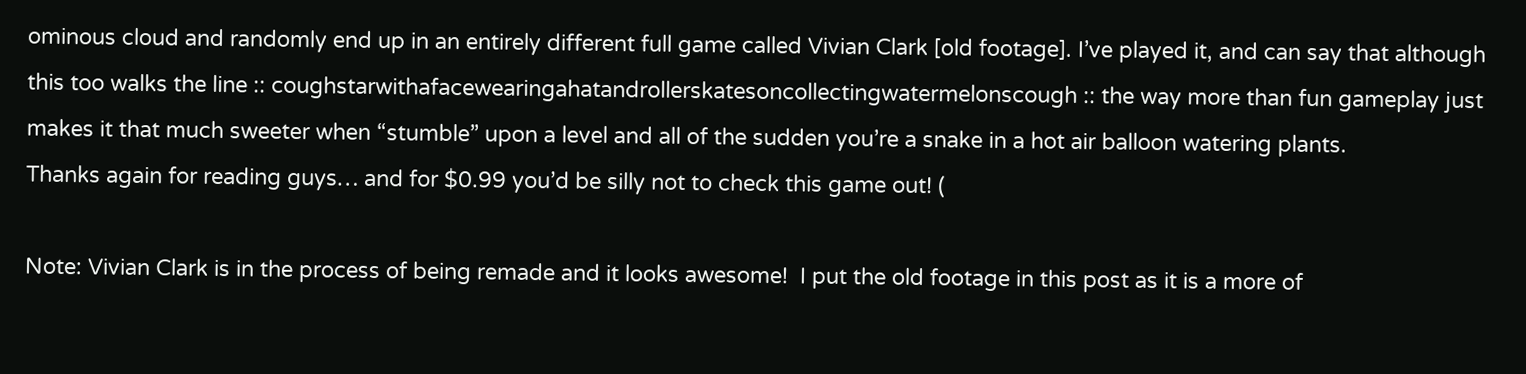ominous cloud and randomly end up in an entirely different full game called Vivian Clark [old footage]. I’ve played it, and can say that although this too walks the line :: coughstarwithafacewearingahatandrollerskatesoncollectingwatermelonscough :: the way more than fun gameplay just makes it that much sweeter when “stumble” upon a level and all of the sudden you’re a snake in a hot air balloon watering plants.
Thanks again for reading guys… and for $0.99 you’d be silly not to check this game out! (

Note: Vivian Clark is in the process of being remade and it looks awesome!  I put the old footage in this post as it is a more of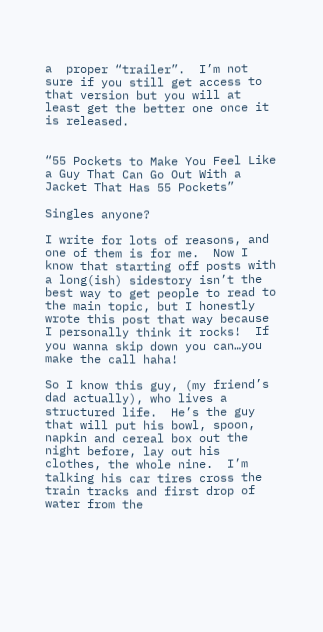a  proper “trailer”.  I’m not sure if you still get access to that version but you will at least get the better one once it is released.


“55 Pockets to Make You Feel Like a Guy That Can Go Out With a Jacket That Has 55 Pockets”

Singles anyone?

I write for lots of reasons, and one of them is for me.  Now I know that starting off posts with a long(ish) sidestory isn’t the best way to get people to read to the main topic, but I honestly wrote this post that way because I personally think it rocks!  If you wanna skip down you can…you make the call haha!

So I know this guy, (my friend’s dad actually), who lives a structured life.  He’s the guy that will put his bowl, spoon, napkin and cereal box out the night before, lay out his clothes, the whole nine.  I’m talking his car tires cross the train tracks and first drop of water from the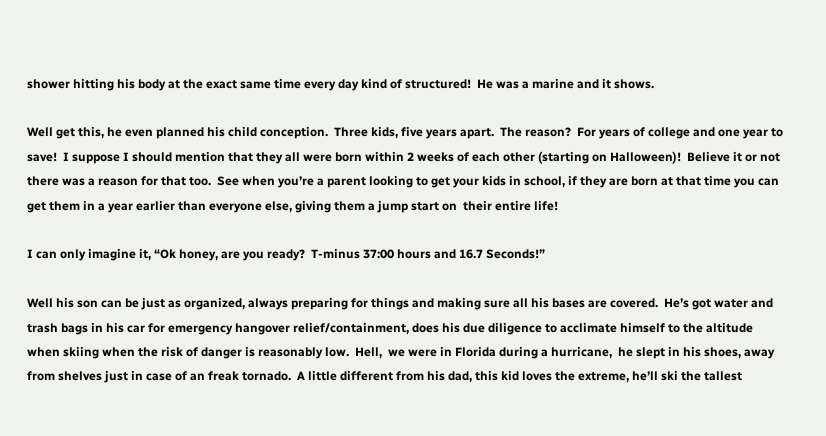shower hitting his body at the exact same time every day kind of structured!  He was a marine and it shows.

Well get this, he even planned his child conception.  Three kids, five years apart.  The reason?  For years of college and one year to save!  I suppose I should mention that they all were born within 2 weeks of each other (starting on Halloween)!  Believe it or not there was a reason for that too.  See when you’re a parent looking to get your kids in school, if they are born at that time you can get them in a year earlier than everyone else, giving them a jump start on  their entire life!

I can only imagine it, “Ok honey, are you ready?  T-minus 37:00 hours and 16.7 Seconds!”

Well his son can be just as organized, always preparing for things and making sure all his bases are covered.  He’s got water and trash bags in his car for emergency hangover relief/containment, does his due diligence to acclimate himself to the altitude when skiing when the risk of danger is reasonably low.  Hell,  we were in Florida during a hurricane,  he slept in his shoes, away from shelves just in case of an freak tornado.  A little different from his dad, this kid loves the extreme, he’ll ski the tallest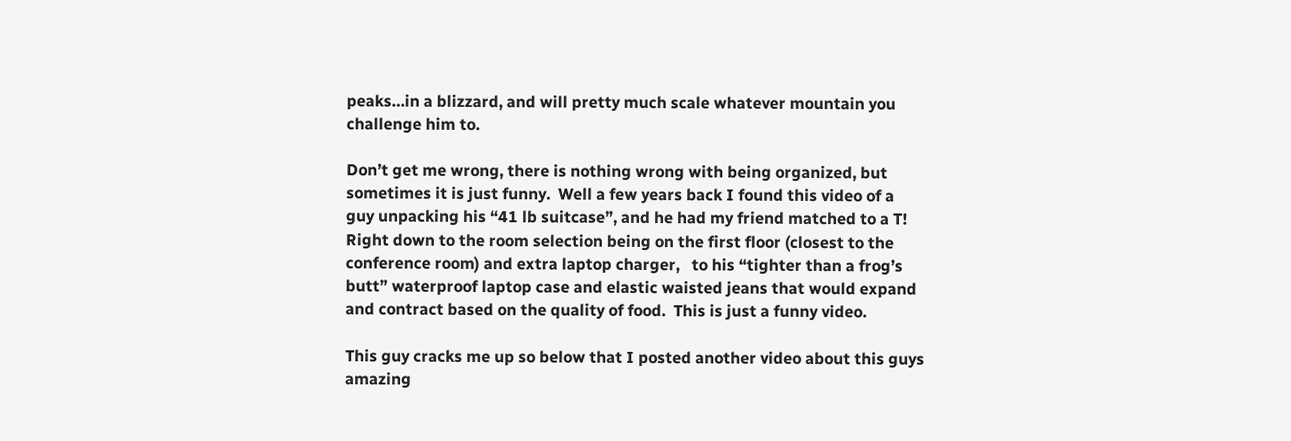peaks…in a blizzard, and will pretty much scale whatever mountain you challenge him to.

Don’t get me wrong, there is nothing wrong with being organized, but sometimes it is just funny.  Well a few years back I found this video of a guy unpacking his “41 lb suitcase”, and he had my friend matched to a T!  Right down to the room selection being on the first floor (closest to the conference room) and extra laptop charger,   to his “tighter than a frog’s butt” waterproof laptop case and elastic waisted jeans that would expand and contract based on the quality of food.  This is just a funny video.

This guy cracks me up so below that I posted another video about this guys amazing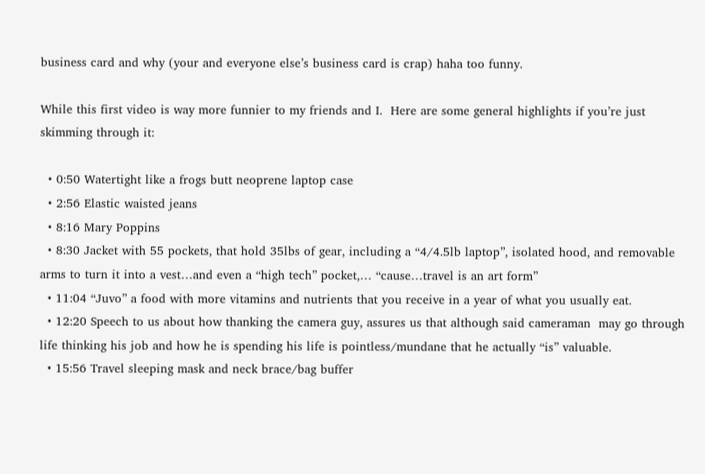business card and why (your and everyone else’s business card is crap) haha too funny.

While this first video is way more funnier to my friends and I.  Here are some general highlights if you’re just skimming through it:

  • 0:50 Watertight like a frogs butt neoprene laptop case
  • 2:56 Elastic waisted jeans
  • 8:16 Mary Poppins
  • 8:30 Jacket with 55 pockets, that hold 35lbs of gear, including a “4/4.5lb laptop”, isolated hood, and removable arms to turn it into a vest…and even a “high tech” pocket,… “cause…travel is an art form”
  • 11:04 “Juvo” a food with more vitamins and nutrients that you receive in a year of what you usually eat.
  • 12:20 Speech to us about how thanking the camera guy, assures us that although said cameraman  may go through life thinking his job and how he is spending his life is pointless/mundane that he actually “is” valuable.
  • 15:56 Travel sleeping mask and neck brace/bag buffer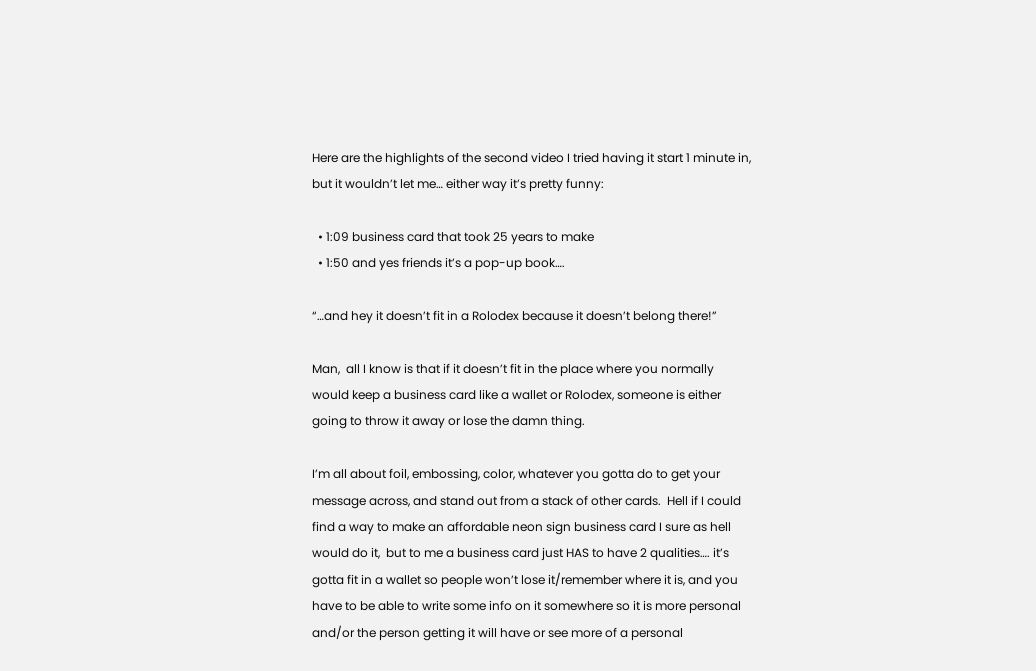Here are the highlights of the second video I tried having it start 1 minute in, but it wouldn’t let me… either way it’s pretty funny:

  • 1:09 business card that took 25 years to make
  • 1:50 and yes friends it’s a pop-up book….

“…and hey it doesn’t fit in a Rolodex because it doesn’t belong there!”

Man,  all I know is that if it doesn’t fit in the place where you normally would keep a business card like a wallet or Rolodex, someone is either going to throw it away or lose the damn thing.

I’m all about foil, embossing, color, whatever you gotta do to get your message across, and stand out from a stack of other cards.  Hell if I could find a way to make an affordable neon sign business card I sure as hell would do it,  but to me a business card just HAS to have 2 qualities…. it’s gotta fit in a wallet so people won’t lose it/remember where it is, and you have to be able to write some info on it somewhere so it is more personal and/or the person getting it will have or see more of a personal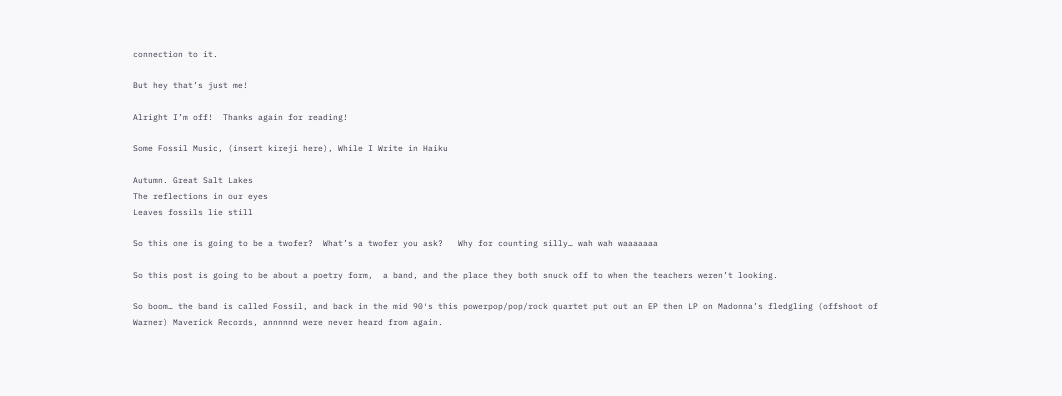connection to it.

But hey that’s just me!

Alright I’m off!  Thanks again for reading!

Some Fossil Music, (insert kireji here), While I Write in Haiku

Autumn. Great Salt Lakes
The reflections in our eyes
Leaves fossils lie still

So this one is going to be a twofer?  What’s a twofer you ask?   Why for counting silly… wah wah waaaaaaa

So this post is going to be about a poetry form,  a band, and the place they both snuck off to when the teachers weren’t looking.

So boom… the band is called Fossil, and back in the mid 90′s this powerpop/pop/rock quartet put out an EP then LP on Madonna’s fledgling (offshoot of Warner) Maverick Records, annnnnd were never heard from again.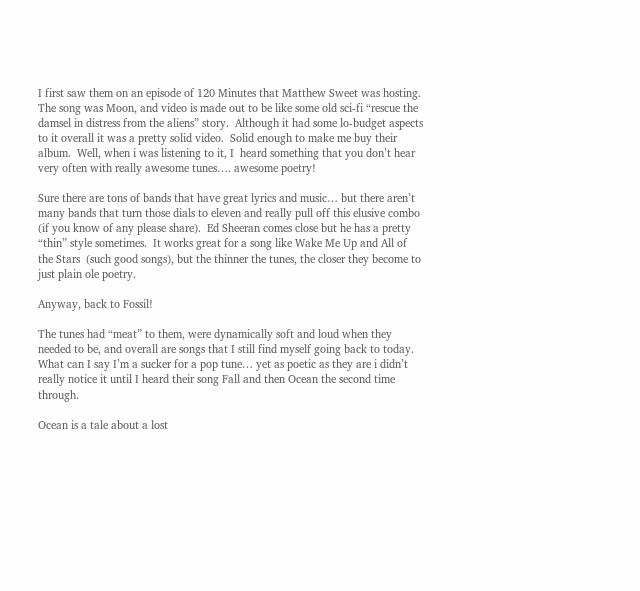I first saw them on an episode of 120 Minutes that Matthew Sweet was hosting.  The song was Moon, and video is made out to be like some old sci-fi “rescue the damsel in distress from the aliens” story.  Although it had some lo-budget aspects to it overall it was a pretty solid video.  Solid enough to make me buy their album.  Well, when i was listening to it, I  heard something that you don’t hear very often with really awesome tunes…. awesome poetry!

Sure there are tons of bands that have great lyrics and music… but there aren’t many bands that turn those dials to eleven and really pull off this elusive combo (if you know of any please share).  Ed Sheeran comes close but he has a pretty “thin” style sometimes.  It works great for a song like Wake Me Up and All of the Stars  (such good songs), but the thinner the tunes, the closer they become to just plain ole poetry.

Anyway, back to Fossil!

The tunes had “meat” to them, were dynamically soft and loud when they needed to be, and overall are songs that I still find myself going back to today.  What can I say I’m a sucker for a pop tune… yet as poetic as they are i didn’t really notice it until I heard their song Fall and then Ocean the second time through.

Ocean is a tale about a lost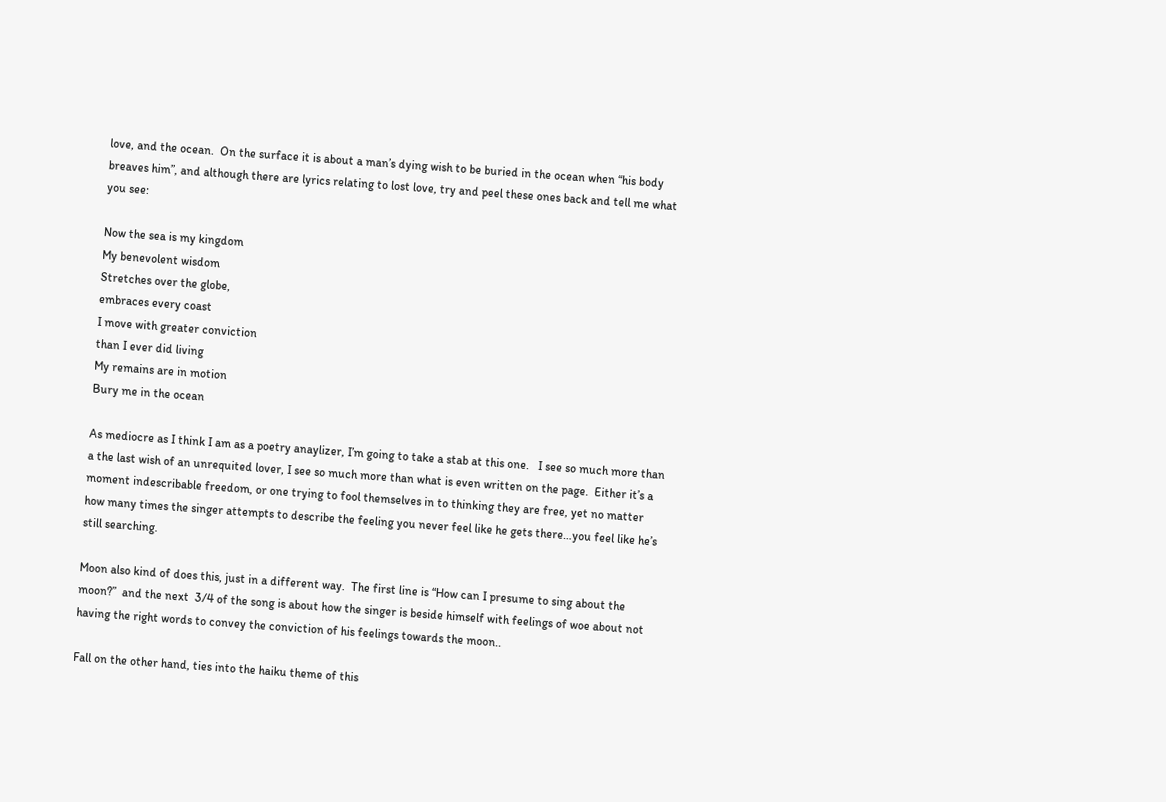love, and the ocean.  On the surface it is about a man’s dying wish to be buried in the ocean when “his body breaves him”, and although there are lyrics relating to lost love, try and peel these ones back and tell me what you see:

Now the sea is my kingdom
My benevolent wisdom
Stretches over the globe,
embraces every coast
I move with greater conviction
than I ever did living
My remains are in motion
Bury me in the ocean

As mediocre as I think I am as a poetry anaylizer, I’m going to take a stab at this one.   I see so much more than a the last wish of an unrequited lover, I see so much more than what is even written on the page.  Either it’s a moment indescribable freedom, or one trying to fool themselves in to thinking they are free, yet no matter how many times the singer attempts to describe the feeling you never feel like he gets there…you feel like he’s still searching.

Moon also kind of does this, just in a different way.  The first line is “How can I presume to sing about the moon?”  and the next  3/4 of the song is about how the singer is beside himself with feelings of woe about not having the right words to convey the conviction of his feelings towards the moon..

Fall on the other hand, ties into the haiku theme of this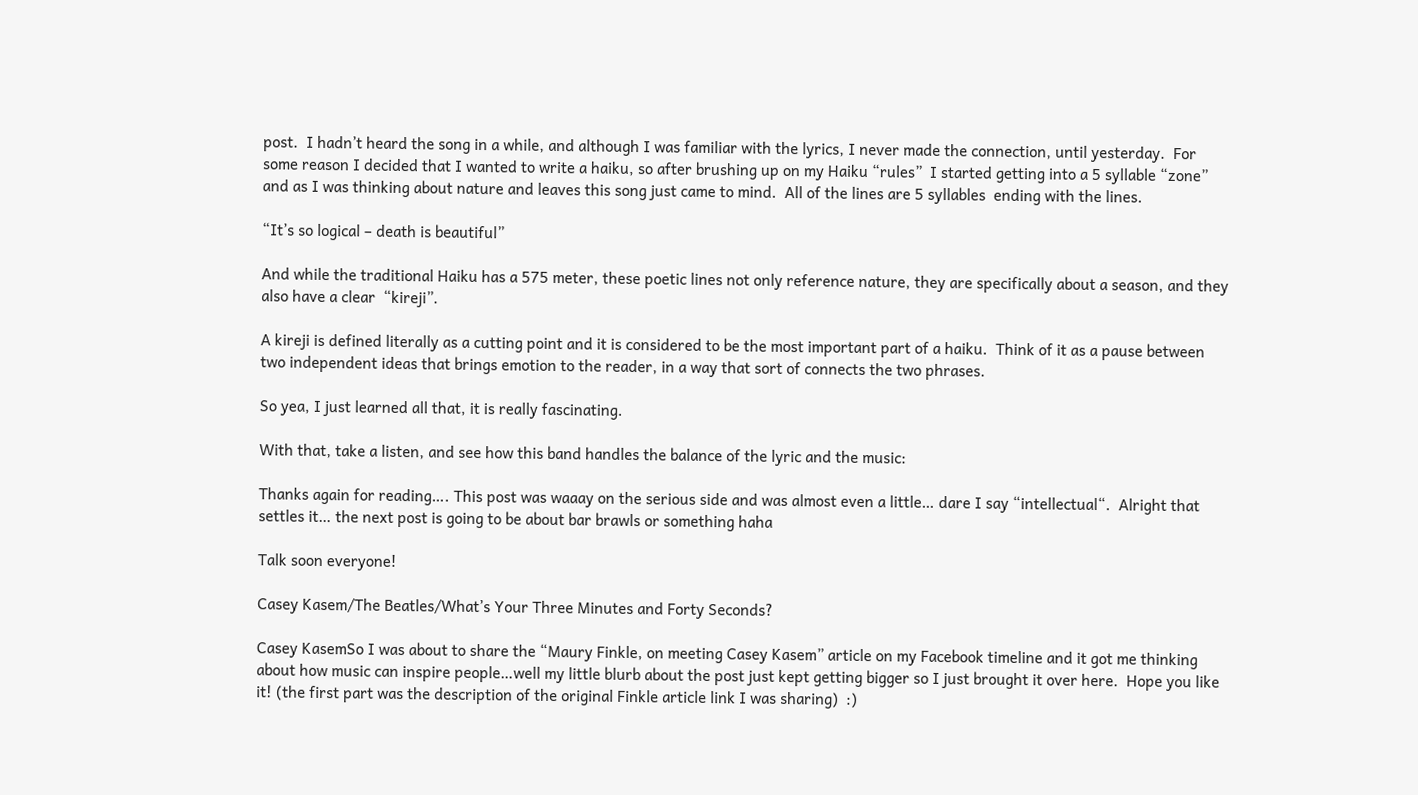post.  I hadn’t heard the song in a while, and although I was familiar with the lyrics, I never made the connection, until yesterday.  For some reason I decided that I wanted to write a haiku, so after brushing up on my Haiku “rules”  I started getting into a 5 syllable “zone” and as I was thinking about nature and leaves this song just came to mind.  All of the lines are 5 syllables  ending with the lines.

“It’s so logical – death is beautiful”

And while the traditional Haiku has a 575 meter, these poetic lines not only reference nature, they are specifically about a season, and they also have a clear  “kireji”.

A kireji is defined literally as a cutting point and it is considered to be the most important part of a haiku.  Think of it as a pause between two independent ideas that brings emotion to the reader, in a way that sort of connects the two phrases.

So yea, I just learned all that, it is really fascinating.

With that, take a listen, and see how this band handles the balance of the lyric and the music:

Thanks again for reading…. This post was waaay on the serious side and was almost even a little… dare I say “intellectual“.  Alright that settles it… the next post is going to be about bar brawls or something haha

Talk soon everyone!

Casey Kasem/The Beatles/What’s Your Three Minutes and Forty Seconds?

Casey KasemSo I was about to share the “Maury Finkle, on meeting Casey Kasem” article on my Facebook timeline and it got me thinking about how music can inspire people…well my little blurb about the post just kept getting bigger so I just brought it over here.  Hope you like it! (the first part was the description of the original Finkle article link I was sharing)  :)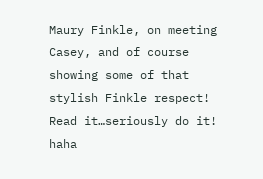Maury Finkle, on meeting Casey, and of course showing some of that stylish Finkle respect!  Read it…seriously do it! haha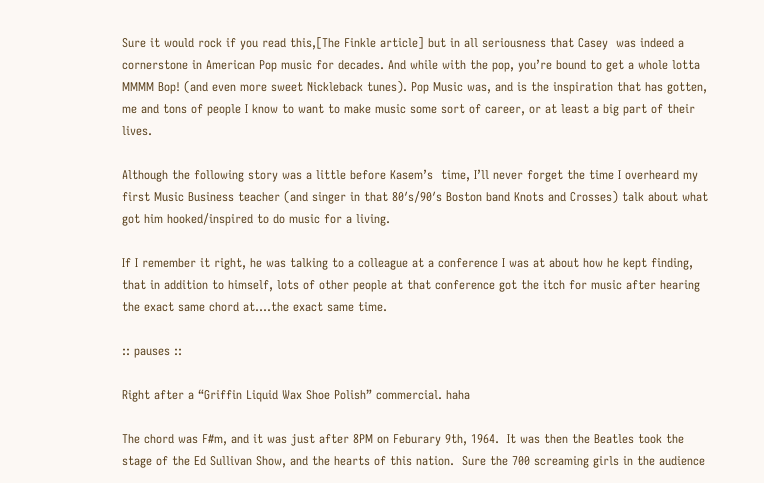Sure it would rock if you read this,[The Finkle article] but in all seriousness that Casey  was indeed a cornerstone in American Pop music for decades. And while with the pop, you’re bound to get a whole lotta MMMM Bop! (and even more sweet Nickleback tunes). Pop Music was, and is the inspiration that has gotten, me and tons of people I know to want to make music some sort of career, or at least a big part of their lives.

Although the following story was a little before Kasem’s  time, I’ll never forget the time I overheard my first Music Business teacher (and singer in that 80′s/90′s Boston band Knots and Crosses) talk about what got him hooked/inspired to do music for a living.

If I remember it right, he was talking to a colleague at a conference I was at about how he kept finding, that in addition to himself, lots of other people at that conference got the itch for music after hearing the exact same chord at….the exact same time.

:: pauses ::

Right after a “Griffin Liquid Wax Shoe Polish” commercial. haha

The chord was F#m, and it was just after 8PM on Feburary 9th, 1964.  It was then the Beatles took the stage of the Ed Sullivan Show, and the hearts of this nation.  Sure the 700 screaming girls in the audience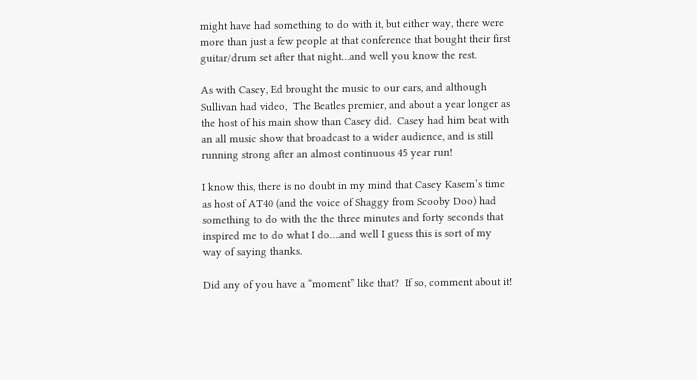might have had something to do with it, but either way, there were more than just a few people at that conference that bought their first guitar/drum set after that night…and well you know the rest.

As with Casey, Ed brought the music to our ears, and although Sullivan had video,  The Beatles premier, and about a year longer as the host of his main show than Casey did.  Casey had him beat with an all music show that broadcast to a wider audience, and is still running strong after an almost continuous 45 year run!

I know this, there is no doubt in my mind that Casey Kasem’s time as host of AT40 (and the voice of Shaggy from Scooby Doo) had something to do with the the three minutes and forty seconds that inspired me to do what I do….and well I guess this is sort of my way of saying thanks.

Did any of you have a “moment” like that?  If so, comment about it!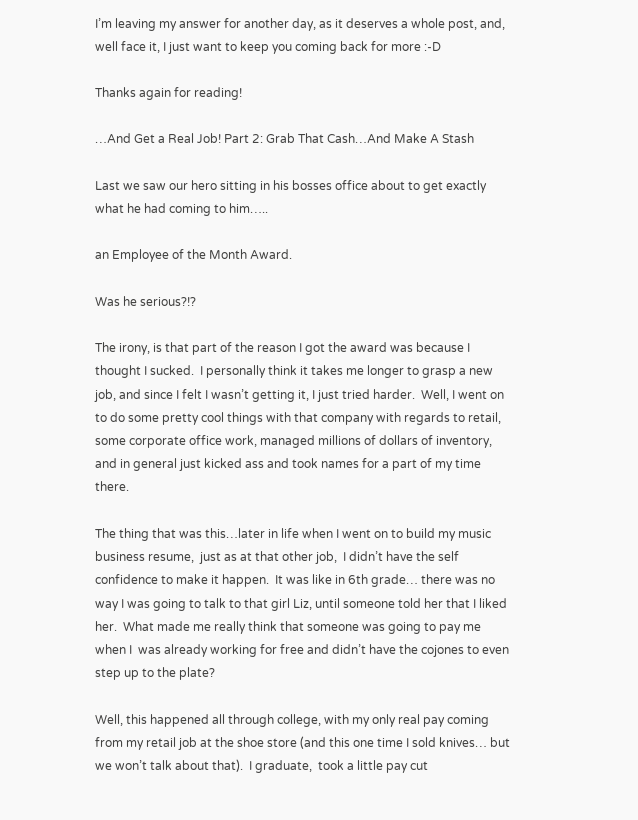I’m leaving my answer for another day, as it deserves a whole post, and, well face it, I just want to keep you coming back for more :-D

Thanks again for reading!

…And Get a Real Job! Part 2: Grab That Cash…And Make A Stash

Last we saw our hero sitting in his bosses office about to get exactly what he had coming to him…..

an Employee of the Month Award.

Was he serious?!?

The irony, is that part of the reason I got the award was because I thought I sucked.  I personally think it takes me longer to grasp a new job, and since I felt I wasn’t getting it, I just tried harder.  Well, I went on to do some pretty cool things with that company with regards to retail, some corporate office work, managed millions of dollars of inventory, and in general just kicked ass and took names for a part of my time there.

The thing that was this…later in life when I went on to build my music business resume,  just as at that other job,  I didn’t have the self confidence to make it happen.  It was like in 6th grade… there was no way I was going to talk to that girl Liz, until someone told her that I liked her.  What made me really think that someone was going to pay me when I  was already working for free and didn’t have the cojones to even step up to the plate?

Well, this happened all through college, with my only real pay coming from my retail job at the shoe store (and this one time I sold knives… but we won’t talk about that).  I graduate,  took a little pay cut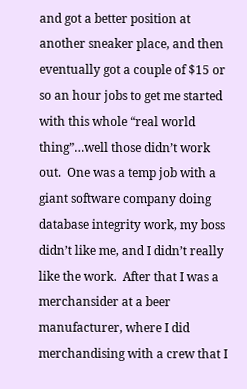and got a better position at another sneaker place, and then eventually got a couple of $15 or so an hour jobs to get me started with this whole “real world thing”…well those didn’t work out.  One was a temp job with a giant software company doing database integrity work, my boss didn’t like me, and I didn’t really like the work.  After that I was a merchansider at a beer manufacturer, where I did merchandising with a crew that I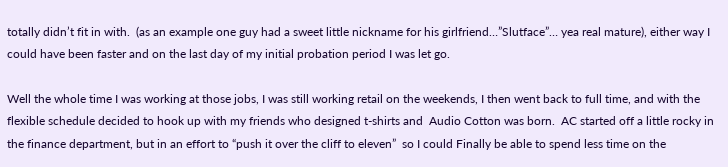totally didn’t fit in with.  (as an example one guy had a sweet little nickname for his girlfriend…”Slutface”… yea real mature), either way I could have been faster and on the last day of my initial probation period I was let go.

Well the whole time I was working at those jobs, I was still working retail on the weekends, I then went back to full time, and with the flexible schedule decided to hook up with my friends who designed t-shirts and  Audio Cotton was born.  AC started off a little rocky in the finance department, but in an effort to “push it over the cliff to eleven”  so I could Finally be able to spend less time on the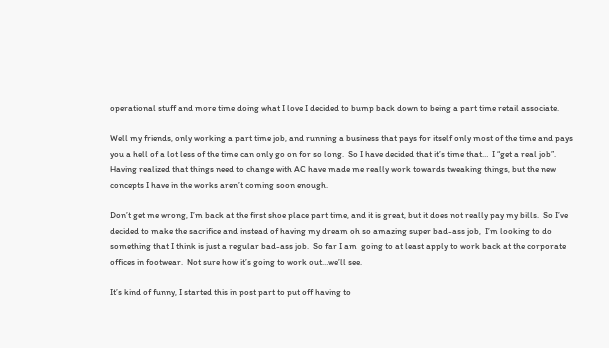operational stuff and more time doing what I love I decided to bump back down to being a part time retail associate.

Well my friends, only working a part time job, and running a business that pays for itself only most of the time and pays you a hell of a lot less of the time can only go on for so long.  So I have decided that it’s time that…  I “get a real job”.   Having realized that things need to change with AC have made me really work towards tweaking things, but the new concepts I have in the works aren’t coming soon enough.

Don’t get me wrong, I’m back at the first shoe place part time, and it is great, but it does not really pay my bills.  So I’ve decided to make the sacrifice and instead of having my dream oh so amazing super bad-ass job,  I’m looking to do something that I think is just a regular bad-ass job.  So far I am  going to at least apply to work back at the corporate offices in footwear.  Not sure how it’s going to work out…we’ll see.

It’s kind of funny, I started this in post part to put off having to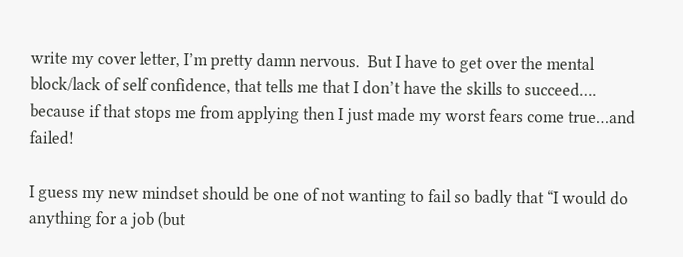write my cover letter, I’m pretty damn nervous.  But I have to get over the mental block/lack of self confidence, that tells me that I don’t have the skills to succeed…. because if that stops me from applying then I just made my worst fears come true…and failed!

I guess my new mindset should be one of not wanting to fail so badly that “I would do anything for a job (but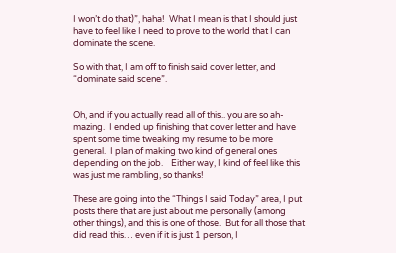I won’t do that)”, haha!  What I mean is that I should just have to feel like I need to prove to the world that I can dominate the scene.

So with that, I am off to finish said cover letter, and “dominate said scene”.


Oh, and if you actually read all of this.. you are so ah-mazing.  I ended up finishing that cover letter and have spent some time tweaking my resume to be more general.  I plan of making two kind of general ones depending on the job.    Either way, I kind of feel like this was just me rambling, so thanks!

These are going into the “Things I said Today” area, I put posts there that are just about me personally (among other things), and this is one of those.  But for all those that did read this… even if it is just 1 person, I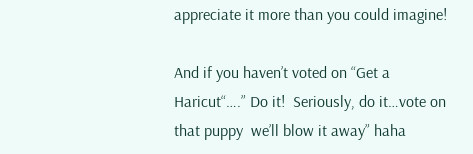appreciate it more than you could imagine!

And if you haven’t voted on “Get a Haricut“….” Do it!  Seriously, do it…vote on that puppy  we’ll blow it away” haha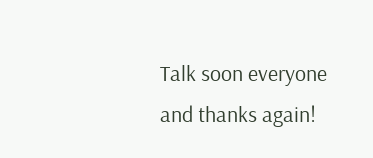Talk soon everyone and thanks again!